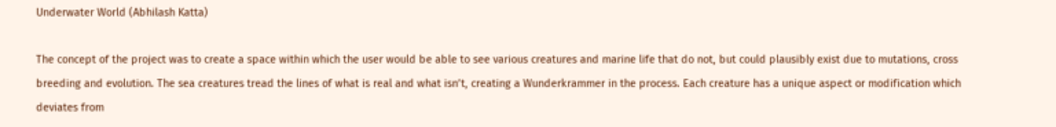Underwater World (Abhilash Katta)

The concept of the project was to create a space within which the user would be able to see various creatures and marine life that do not, but could plausibly exist due to mutations, cross breeding and evolution. The sea creatures tread the lines of what is real and what isn’t, creating a Wunderkrammer in the process. Each creature has a unique aspect or modification which deviates from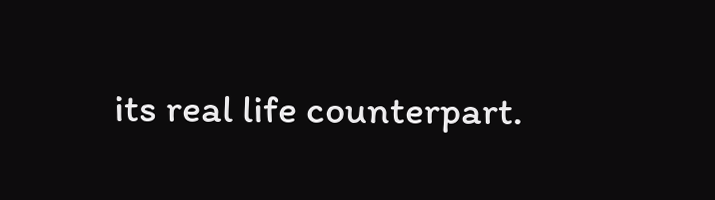its real life counterpart.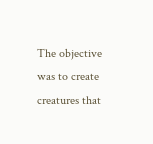The objective was to create creatures that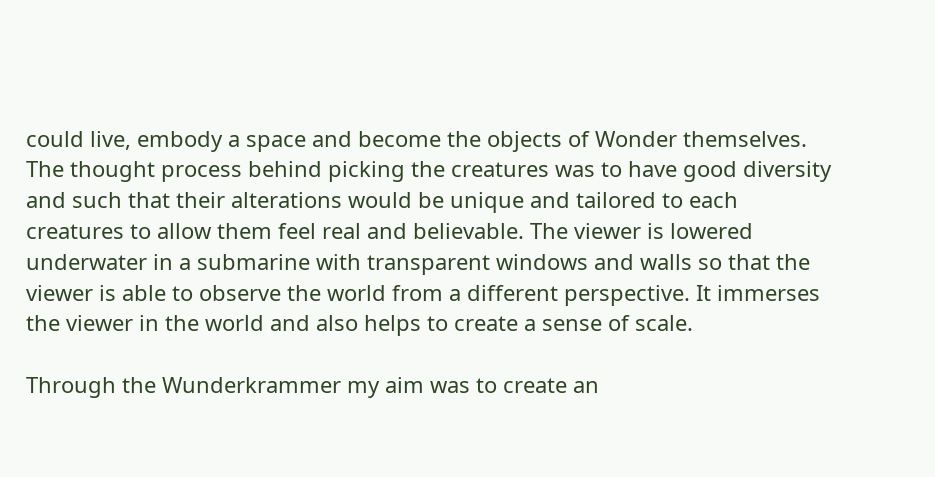could live, embody a space and become the objects of Wonder themselves. The thought process behind picking the creatures was to have good diversity and such that their alterations would be unique and tailored to each creatures to allow them feel real and believable. The viewer is lowered underwater in a submarine with transparent windows and walls so that the viewer is able to observe the world from a different perspective. It immerses the viewer in the world and also helps to create a sense of scale.

Through the Wunderkrammer my aim was to create an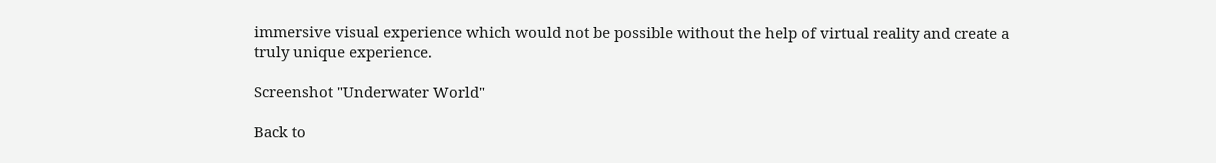immersive visual experience which would not be possible without the help of virtual reality and create a truly unique experience.

Screenshot "Underwater World"

Back to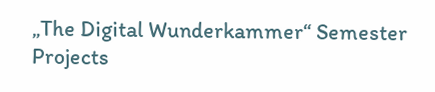„The Digital Wunderkammer“ Semester Projects